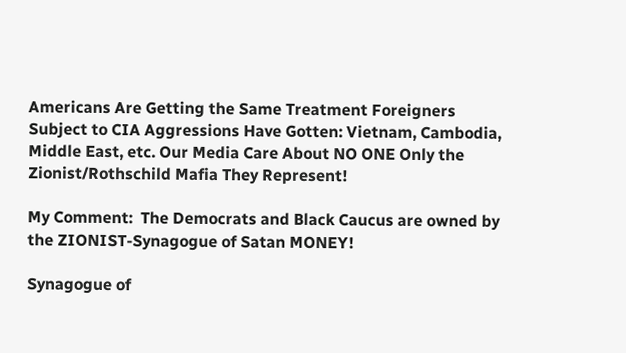Americans Are Getting the Same Treatment Foreigners Subject to CIA Aggressions Have Gotten: Vietnam, Cambodia, Middle East, etc. Our Media Care About NO ONE Only the Zionist/Rothschild Mafia They Represent!

My Comment:  The Democrats and Black Caucus are owned by the ZIONIST-Synagogue of Satan MONEY!

Synagogue of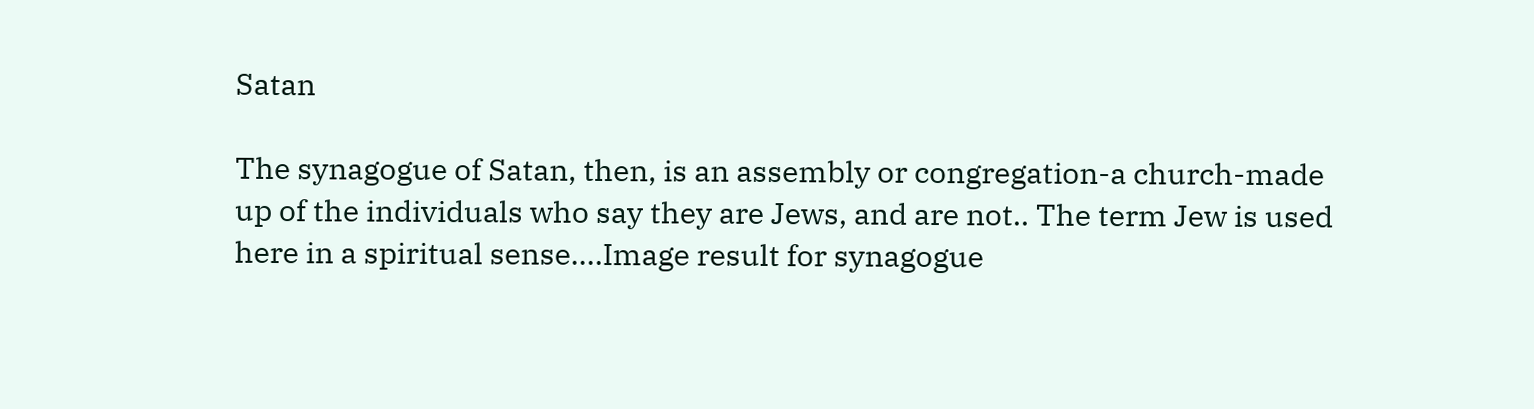Satan

The synagogue of Satan, then, is an assembly or congregation-a church-made up of the individuals who say they are Jews, and are not.. The term Jew is used here in a spiritual sense.…Image result for synagogue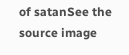of satanSee the source image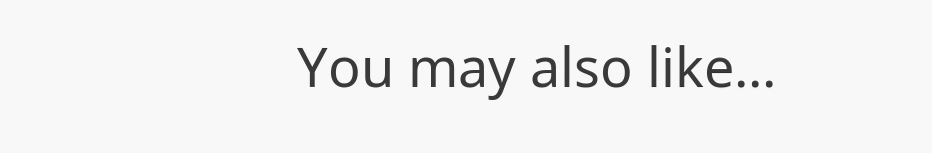You may also like...